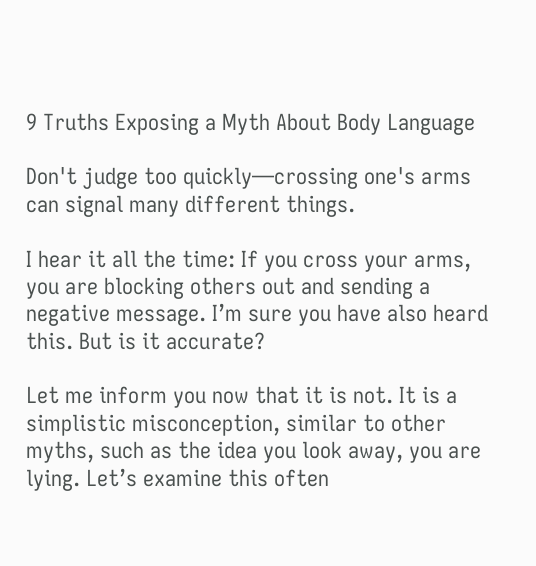9 Truths Exposing a Myth About Body Language

Don't judge too quickly—crossing one's arms can signal many different things.

I hear it all the time: If you cross your arms, you are blocking others out and sending a negative message. I’m sure you have also heard this. But is it accurate?

Let me inform you now that it is not. It is a simplistic misconception, similar to other myths, such as the idea you look away, you are lying. Let’s examine this often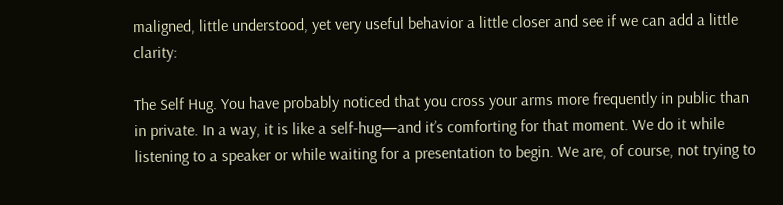maligned, little understood, yet very useful behavior a little closer and see if we can add a little clarity:

The Self Hug. You have probably noticed that you cross your arms more frequently in public than in private. In a way, it is like a self-hug—and it’s comforting for that moment. We do it while listening to a speaker or while waiting for a presentation to begin. We are, of course, not trying to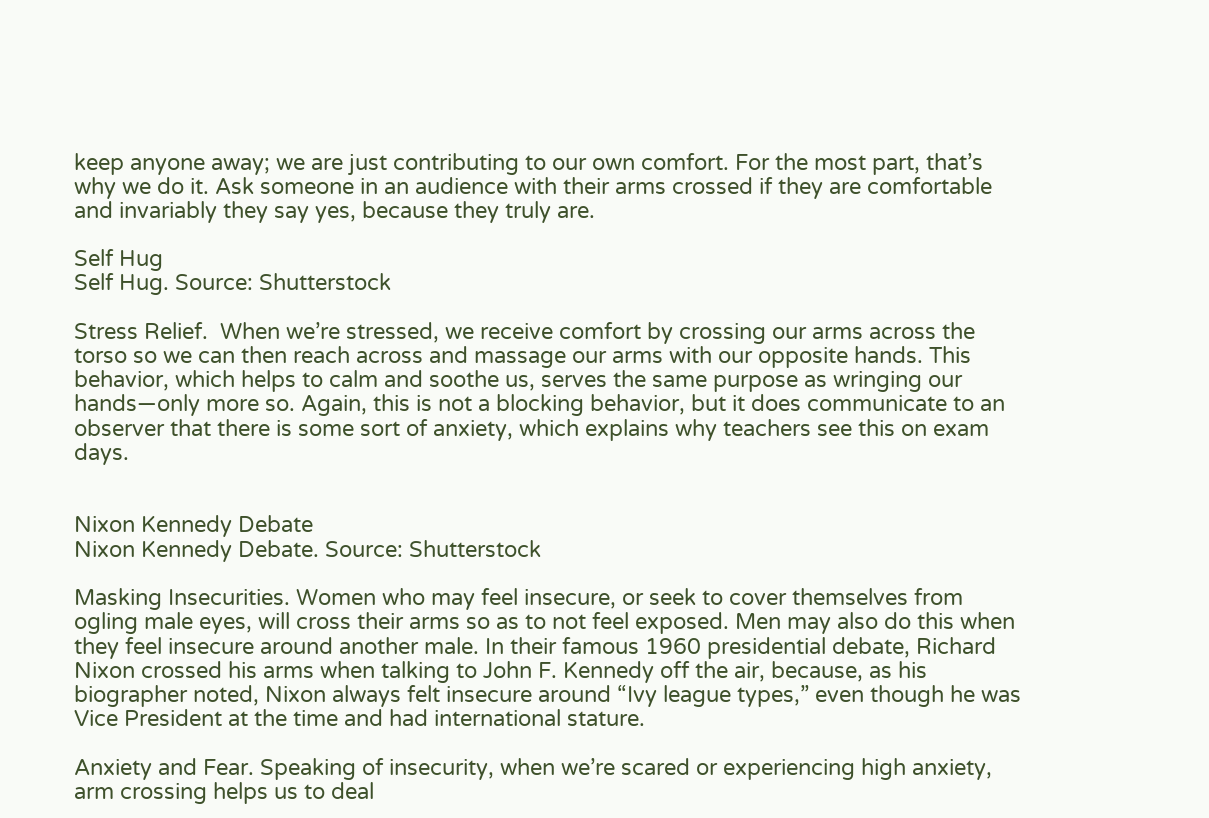keep anyone away; we are just contributing to our own comfort. For the most part, that’s why we do it. Ask someone in an audience with their arms crossed if they are comfortable and invariably they say yes, because they truly are.

Self Hug
Self Hug. Source: Shutterstock

Stress Relief.  When we’re stressed, we receive comfort by crossing our arms across the torso so we can then reach across and massage our arms with our opposite hands. This behavior, which helps to calm and soothe us, serves the same purpose as wringing our hands—only more so. Again, this is not a blocking behavior, but it does communicate to an observer that there is some sort of anxiety, which explains why teachers see this on exam days.


Nixon Kennedy Debate
Nixon Kennedy Debate. Source: Shutterstock

Masking Insecurities. Women who may feel insecure, or seek to cover themselves from ogling male eyes, will cross their arms so as to not feel exposed. Men may also do this when they feel insecure around another male. In their famous 1960 presidential debate, Richard Nixon crossed his arms when talking to John F. Kennedy off the air, because, as his biographer noted, Nixon always felt insecure around “Ivy league types,” even though he was Vice President at the time and had international stature.

Anxiety and Fear. Speaking of insecurity, when we’re scared or experiencing high anxiety, arm crossing helps us to deal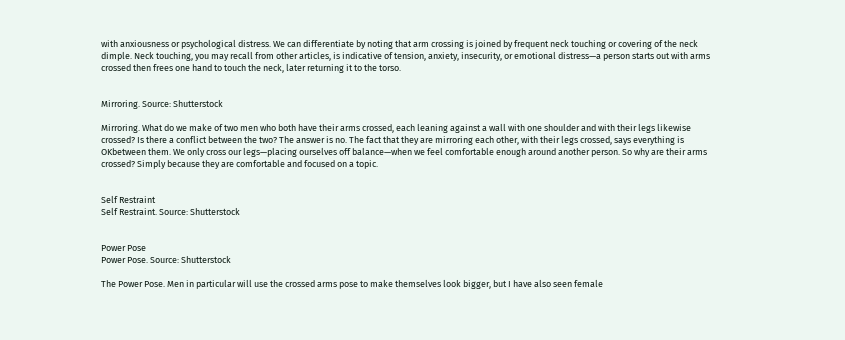with anxiousness or psychological distress. We can differentiate by noting that arm crossing is joined by frequent neck touching or covering of the neck dimple. Neck touching, you may recall from other articles, is indicative of tension, anxiety, insecurity, or emotional distress—a person starts out with arms crossed then frees one hand to touch the neck, later returning it to the torso.


Mirroring. Source: Shutterstock

Mirroring. What do we make of two men who both have their arms crossed, each leaning against a wall with one shoulder and with their legs likewise crossed? Is there a conflict between the two? The answer is no. The fact that they are mirroring each other, with their legs crossed, says everything is OKbetween them. We only cross our legs—placing ourselves off balance—when we feel comfortable enough around another person. So why are their arms crossed? Simply because they are comfortable and focused on a topic.


Self Restraint
Self Restraint. Source: Shutterstock


Power Pose
Power Pose. Source: Shutterstock

The Power Pose. Men in particular will use the crossed arms pose to make themselves look bigger, but I have also seen female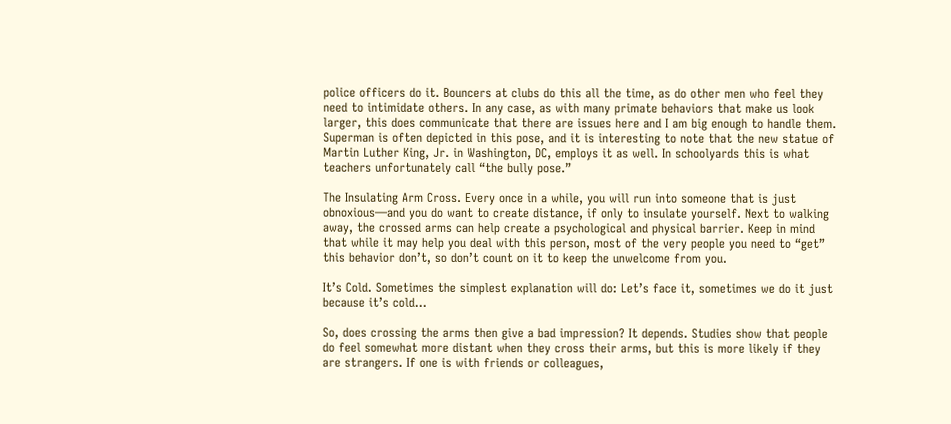police officers do it. Bouncers at clubs do this all the time, as do other men who feel they need to intimidate others. In any case, as with many primate behaviors that make us look larger, this does communicate that there are issues here and I am big enough to handle them. Superman is often depicted in this pose, and it is interesting to note that the new statue of Martin Luther King, Jr. in Washington, DC, employs it as well. In schoolyards this is what teachers unfortunately call “the bully pose.”

The Insulating Arm Cross. Every once in a while, you will run into someone that is just obnoxious—and you do want to create distance, if only to insulate yourself. Next to walking away, the crossed arms can help create a psychological and physical barrier. Keep in mind that while it may help you deal with this person, most of the very people you need to “get” this behavior don’t, so don’t count on it to keep the unwelcome from you.

It’s Cold. Sometimes the simplest explanation will do: Let’s face it, sometimes we do it just because it’s cold…

So, does crossing the arms then give a bad impression? It depends. Studies show that people do feel somewhat more distant when they cross their arms, but this is more likely if they are strangers. If one is with friends or colleagues,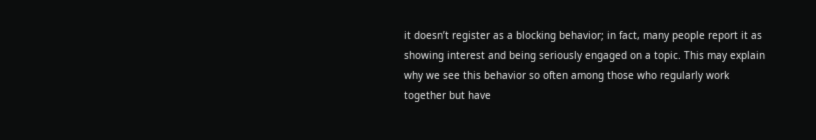it doesn’t register as a blocking behavior; in fact, many people report it as showing interest and being seriously engaged on a topic. This may explain why we see this behavior so often among those who regularly work together but have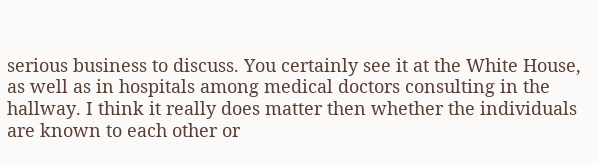serious business to discuss. You certainly see it at the White House, as well as in hospitals among medical doctors consulting in the hallway. I think it really does matter then whether the individuals are known to each other or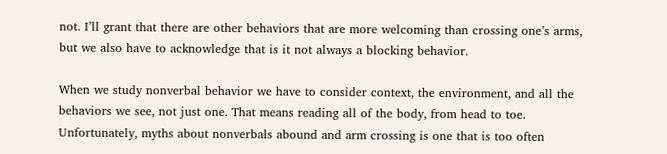not. I’ll grant that there are other behaviors that are more welcoming than crossing one’s arms, but we also have to acknowledge that is it not always a blocking behavior.

When we study nonverbal behavior we have to consider context, the environment, and all the behaviors we see, not just one. That means reading all of the body, from head to toe. Unfortunately, myths about nonverbals abound and arm crossing is one that is too often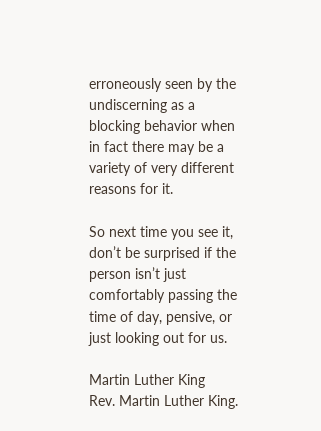erroneously seen by the undiscerning as a blocking behavior when in fact there may be a variety of very different reasons for it.

So next time you see it, don’t be surprised if the person isn’t just comfortably passing the time of day, pensive, or just looking out for us.

Martin Luther King
Rev. Martin Luther King.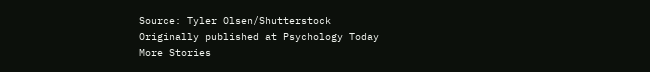Source: Tyler Olsen/Shutterstock
Originally published at Psychology Today
More Stories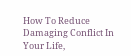How To Reduce Damaging Conflict In Your Life,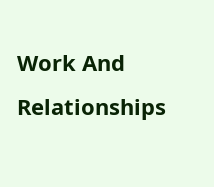Work And Relationships